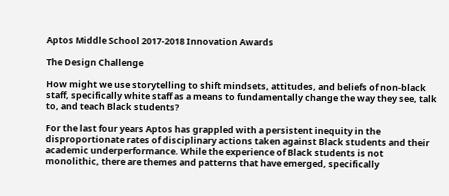Aptos Middle School 2017-2018 Innovation Awards

The Design Challenge

How might we use storytelling to shift mindsets, attitudes, and beliefs of non-black staff, specifically white staff as a means to fundamentally change the way they see, talk to, and teach Black students?

For the last four years Aptos has grappled with a persistent inequity in the disproportionate rates of disciplinary actions taken against Black students and their academic underperformance. While the experience of Black students is not monolithic, there are themes and patterns that have emerged, specifically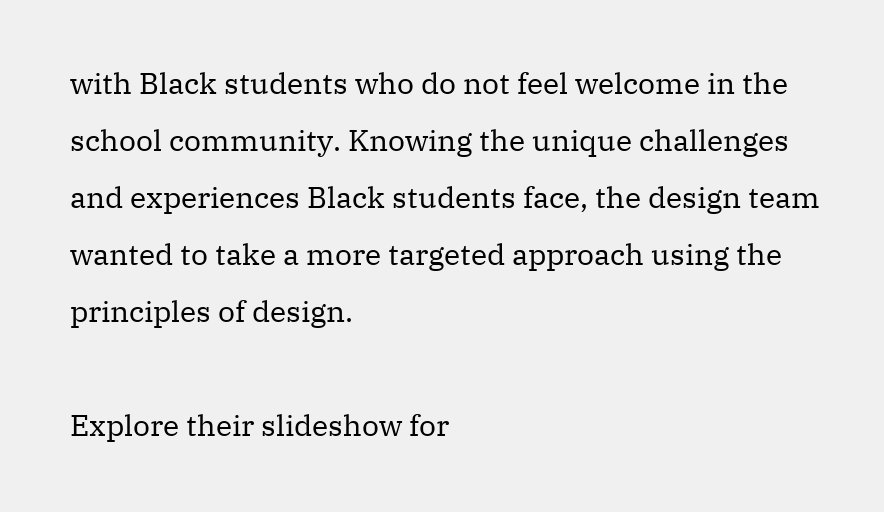with Black students who do not feel welcome in the school community. Knowing the unique challenges and experiences Black students face, the design team wanted to take a more targeted approach using the principles of design.

Explore their slideshow for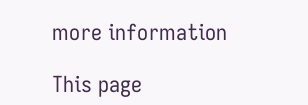more information

This page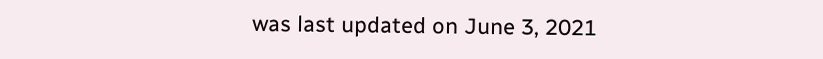was last updated on June 3, 2021